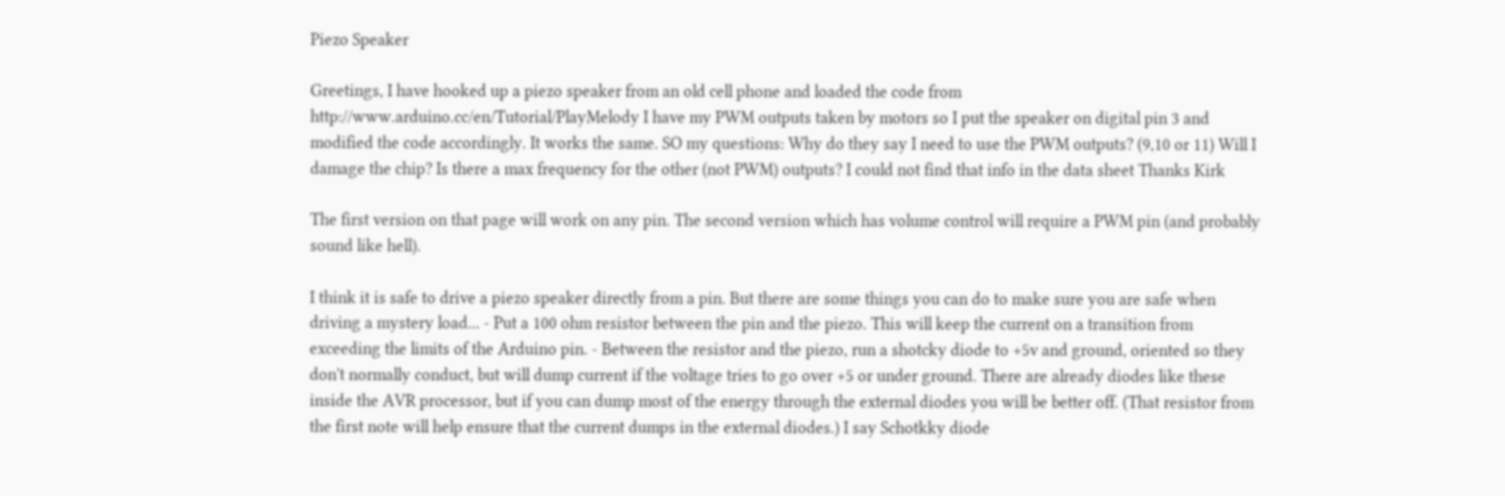Piezo Speaker

Greetings, I have hooked up a piezo speaker from an old cell phone and loaded the code from http://www.arduino.cc/en/Tutorial/PlayMelody I have my PWM outputs taken by motors so I put the speaker on digital pin 3 and modified the code accordingly. It works the same. SO my questions: Why do they say I need to use the PWM outputs? (9,10 or 11) Will I damage the chip? Is there a max frequency for the other (not PWM) outputs? I could not find that info in the data sheet Thanks Kirk

The first version on that page will work on any pin. The second version which has volume control will require a PWM pin (and probably sound like hell).

I think it is safe to drive a piezo speaker directly from a pin. But there are some things you can do to make sure you are safe when driving a mystery load... - Put a 100 ohm resistor between the pin and the piezo. This will keep the current on a transition from exceeding the limits of the Arduino pin. - Between the resistor and the piezo, run a shotcky diode to +5v and ground, oriented so they don't normally conduct, but will dump current if the voltage tries to go over +5 or under ground. There are already diodes like these inside the AVR processor, but if you can dump most of the energy through the external diodes you will be better off. (That resistor from the first note will help ensure that the current dumps in the external diodes.) I say Schotkky diode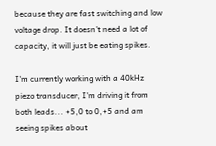because they are fast switching and low voltage drop. It doesn't need a lot of capacity, it will just be eating spikes.

I'm currently working with a 40kHz piezo transducer, I'm driving it from both leads... +5,0 to 0,+5 and am seeing spikes about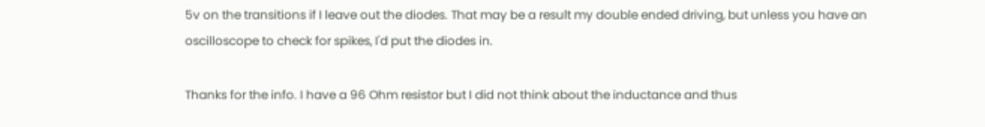5v on the transitions if I leave out the diodes. That may be a result my double ended driving, but unless you have an oscilloscope to check for spikes, I'd put the diodes in.

Thanks for the info. I have a 96 Ohm resistor but I did not think about the inductance and thus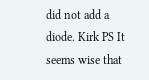did not add a diode. Kirk PS It seems wise that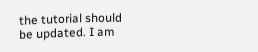the tutorial should be updated. I am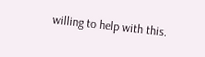willing to help with this.